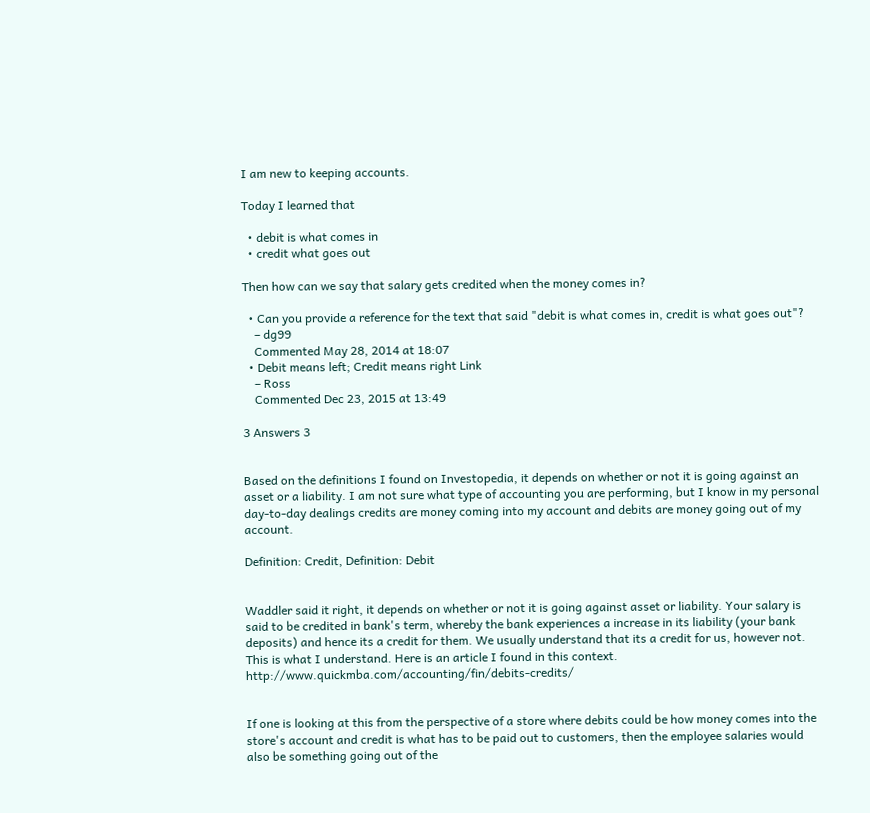I am new to keeping accounts.

Today I learned that

  • debit is what comes in
  • credit what goes out

Then how can we say that salary gets credited when the money comes in?

  • Can you provide a reference for the text that said "debit is what comes in, credit is what goes out"?
    – dg99
    Commented May 28, 2014 at 18:07
  • Debit means left; Credit means right Link
    – Ross
    Commented Dec 23, 2015 at 13:49

3 Answers 3


Based on the definitions I found on Investopedia, it depends on whether or not it is going against an asset or a liability. I am not sure what type of accounting you are performing, but I know in my personal day-to-day dealings credits are money coming into my account and debits are money going out of my account.

Definition: Credit, Definition: Debit


Waddler said it right, it depends on whether or not it is going against asset or liability. Your salary is said to be credited in bank's term, whereby the bank experiences a increase in its liability (your bank deposits) and hence its a credit for them. We usually understand that its a credit for us, however not. This is what I understand. Here is an article I found in this context. http://www.quickmba.com/accounting/fin/debits-credits/


If one is looking at this from the perspective of a store where debits could be how money comes into the store's account and credit is what has to be paid out to customers, then the employee salaries would also be something going out of the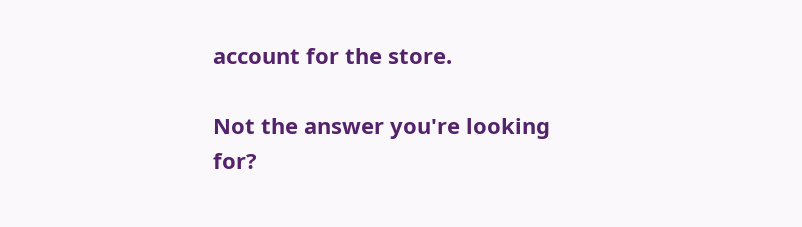account for the store.

Not the answer you're looking for?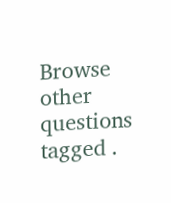Browse other questions tagged .